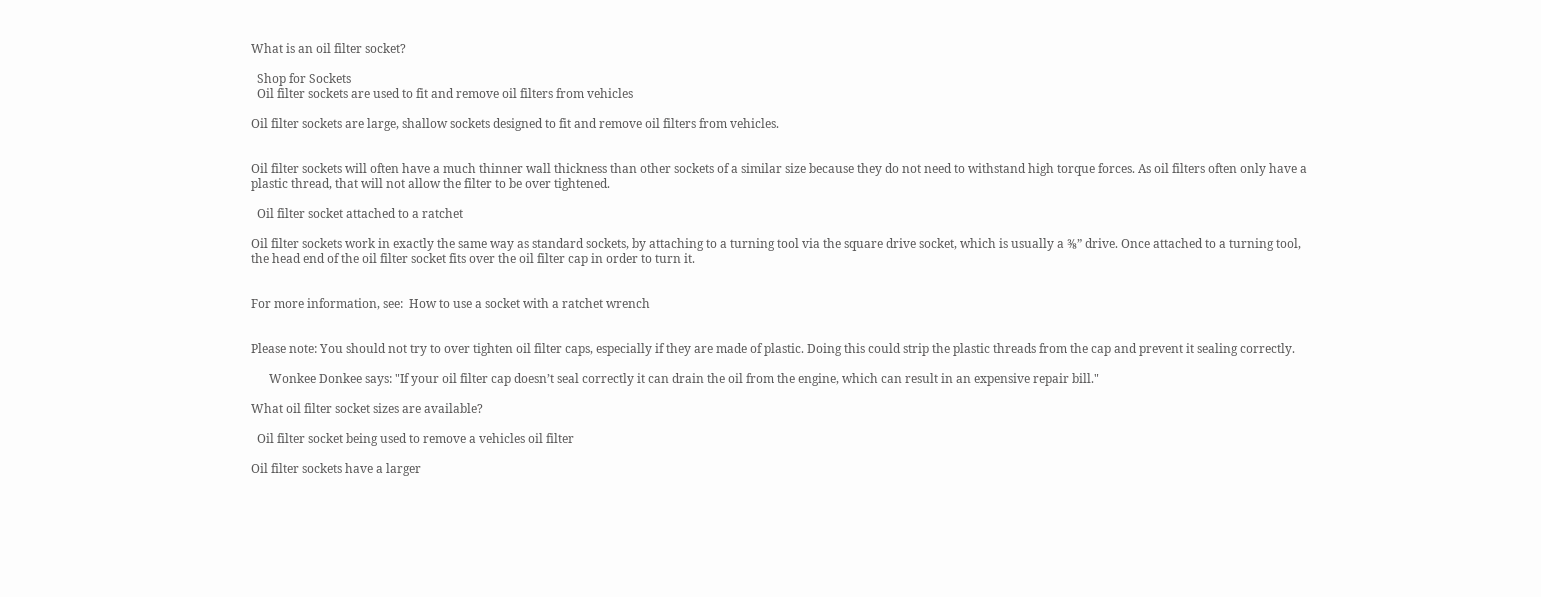What is an oil filter socket?

  Shop for Sockets
  Oil filter sockets are used to fit and remove oil filters from vehicles

Oil filter sockets are large, shallow sockets designed to fit and remove oil filters from vehicles.


Oil filter sockets will often have a much thinner wall thickness than other sockets of a similar size because they do not need to withstand high torque forces. As oil filters often only have a plastic thread, that will not allow the filter to be over tightened.

  Oil filter socket attached to a ratchet

Oil filter sockets work in exactly the same way as standard sockets, by attaching to a turning tool via the square drive socket, which is usually a ⅜” drive. Once attached to a turning tool, the head end of the oil filter socket fits over the oil filter cap in order to turn it.


For more information, see:  How to use a socket with a ratchet wrench


Please note: You should not try to over tighten oil filter caps, especially if they are made of plastic. Doing this could strip the plastic threads from the cap and prevent it sealing correctly.

      Wonkee Donkee says: "If your oil filter cap doesn’t seal correctly it can drain the oil from the engine, which can result in an expensive repair bill."

What oil filter socket sizes are available?

  Oil filter socket being used to remove a vehicles oil filter

Oil filter sockets have a larger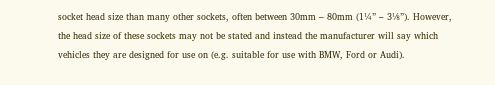socket head size than many other sockets, often between 30mm – 80mm (1¼” – 3⅛”). However, the head size of these sockets may not be stated and instead the manufacturer will say which vehicles they are designed for use on (e.g. suitable for use with BMW, Ford or Audi).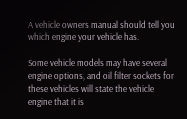A vehicle owners manual should tell you which engine your vehicle has.

Some vehicle models may have several engine options, and oil filter sockets for these vehicles will state the vehicle engine that it is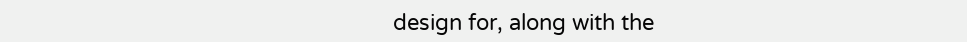design for, along with the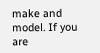make and model. If you are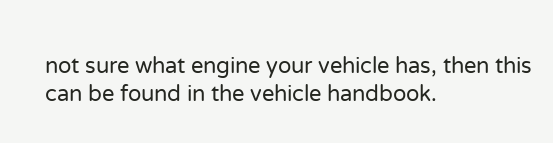not sure what engine your vehicle has, then this can be found in the vehicle handbook.